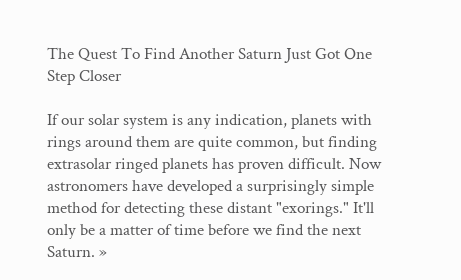The Quest To Find Another Saturn Just Got One Step Closer

If our solar system is any indication, planets with rings around them are quite common, but finding extrasolar ringed planets has proven difficult. Now astronomers have developed a surprisingly simple method for detecting these distant "exorings." It'll only be a matter of time before we find the next Saturn. »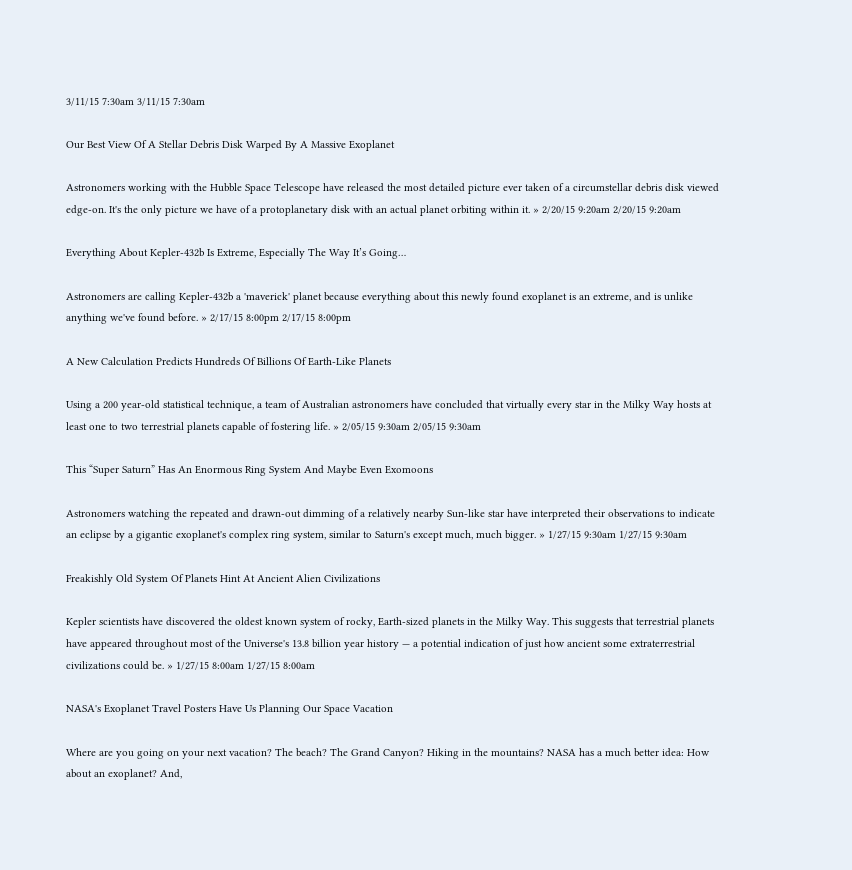3/11/15 7:30am 3/11/15 7:30am

Our Best View Of A Stellar Debris Disk Warped By A Massive Exoplanet

Astronomers working with the Hubble Space Telescope have released the most detailed picture ever taken of a circumstellar debris disk viewed edge-on. It's the only picture we have of a protoplanetary disk with an actual planet orbiting within it. » 2/20/15 9:20am 2/20/15 9:20am

Everything About Kepler-432b Is Extreme, Especially The Way It’s Going…

Astronomers are calling Kepler-432b a 'maverick' planet because everything about this newly found exoplanet is an extreme, and is unlike anything we've found before. » 2/17/15 8:00pm 2/17/15 8:00pm

A New Calculation Predicts Hundreds Of Billions Of Earth-Like Planets

Using a 200 year-old statistical technique, a team of Australian astronomers have concluded that virtually every star in the Milky Way hosts at least one to two terrestrial planets capable of fostering life. » 2/05/15 9:30am 2/05/15 9:30am

This “Super Saturn” Has An Enormous Ring System And Maybe Even Exomoons

Astronomers watching the repeated and drawn-out dimming of a relatively nearby Sun-like star have interpreted their observations to indicate an eclipse by a gigantic exoplanet's complex ring system, similar to Saturn's except much, much bigger. » 1/27/15 9:30am 1/27/15 9:30am

Freakishly Old System Of Planets Hint At Ancient Alien Civilizations

Kepler scientists have discovered the oldest known system of rocky, Earth-sized planets in the Milky Way. This suggests that terrestrial planets have appeared throughout most of the Universe's 13.8 billion year history — a potential indication of just how ancient some extraterrestrial civilizations could be. » 1/27/15 8:00am 1/27/15 8:00am

NASA's Exoplanet Travel Posters Have Us Planning Our Space Vacation

Where are you going on your next vacation? The beach? The Grand Canyon? Hiking in the mountains? NASA has a much better idea: How about an exoplanet? And,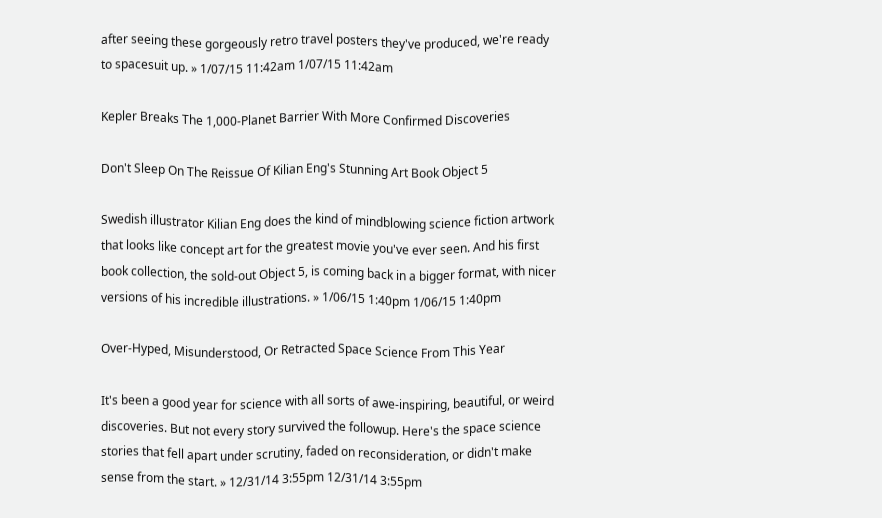after seeing these gorgeously retro travel posters they've produced, we're ready to spacesuit up. » 1/07/15 11:42am 1/07/15 11:42am

Kepler Breaks The 1,000-Planet Barrier With More Confirmed Discoveries

Don't Sleep On The Reissue Of Kilian Eng's Stunning Art Book Object 5

Swedish illustrator Kilian Eng does the kind of mindblowing science fiction artwork that looks like concept art for the greatest movie you've ever seen. And his first book collection, the sold-out Object 5, is coming back in a bigger format, with nicer versions of his incredible illustrations. » 1/06/15 1:40pm 1/06/15 1:40pm

Over-Hyped, Misunderstood, Or Retracted Space Science From This Year

It's been a good year for science with all sorts of awe-inspiring, beautiful, or weird discoveries. But not every story survived the followup. Here's the space science stories that fell apart under scrutiny, faded on reconsideration, or didn't make sense from the start. » 12/31/14 3:55pm 12/31/14 3:55pm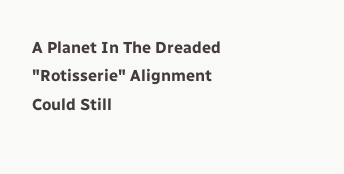A Planet In The Dreaded "Rotisserie" Alignment Could Still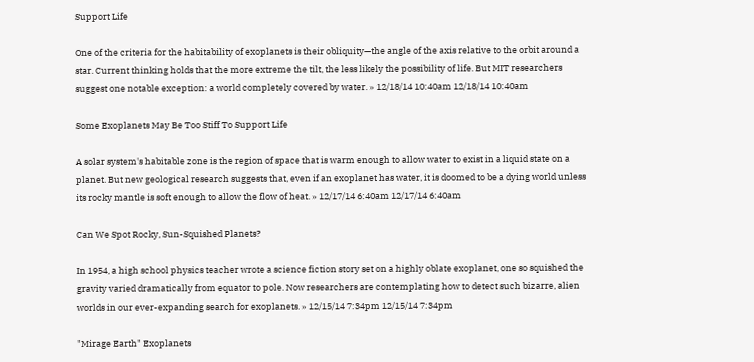Support Life

One of the criteria for the habitability of exoplanets is their obliquity—the angle of the axis relative to the orbit around a star. Current thinking holds that the more extreme the tilt, the less likely the possibility of life. But MIT researchers suggest one notable exception: a world completely covered by water. » 12/18/14 10:40am 12/18/14 10:40am

Some Exoplanets May Be Too Stiff To Support Life

A solar system's habitable zone is the region of space that is warm enough to allow water to exist in a liquid state on a planet. But new geological research suggests that, even if an exoplanet has water, it is doomed to be a dying world unless its rocky mantle is soft enough to allow the flow of heat. » 12/17/14 6:40am 12/17/14 6:40am

Can We Spot Rocky, Sun-Squished Planets?

In 1954, a high school physics teacher wrote a science fiction story set on a highly oblate exoplanet, one so squished the gravity varied dramatically from equator to pole. Now researchers are contemplating how to detect such bizarre, alien worlds in our ever-expanding search for exoplanets. » 12/15/14 7:34pm 12/15/14 7:34pm

"Mirage Earth" Exoplanets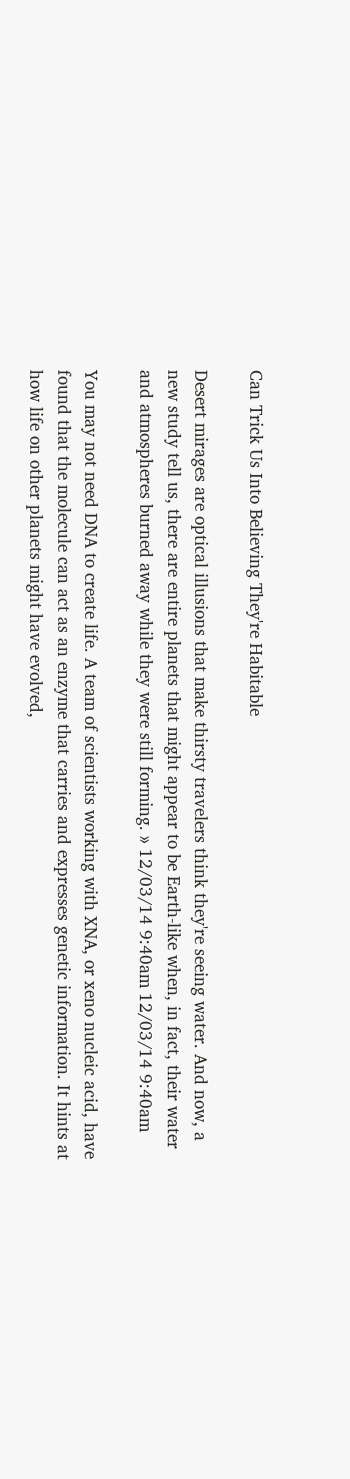Can Trick Us Into Believing They're Habitable

Desert mirages are optical illusions that make thirsty travelers think they're seeing water. And now, a new study tell us, there are entire planets that might appear to be Earth-like when, in fact, their water and atmospheres burned away while they were still forming. » 12/03/14 9:40am 12/03/14 9:40am

You may not need DNA to create life. A team of scientists working with XNA, or xeno nucleic acid, have found that the molecule can act as an enzyme that carries and expresses genetic information. It hints at how life on other planets might have evolved,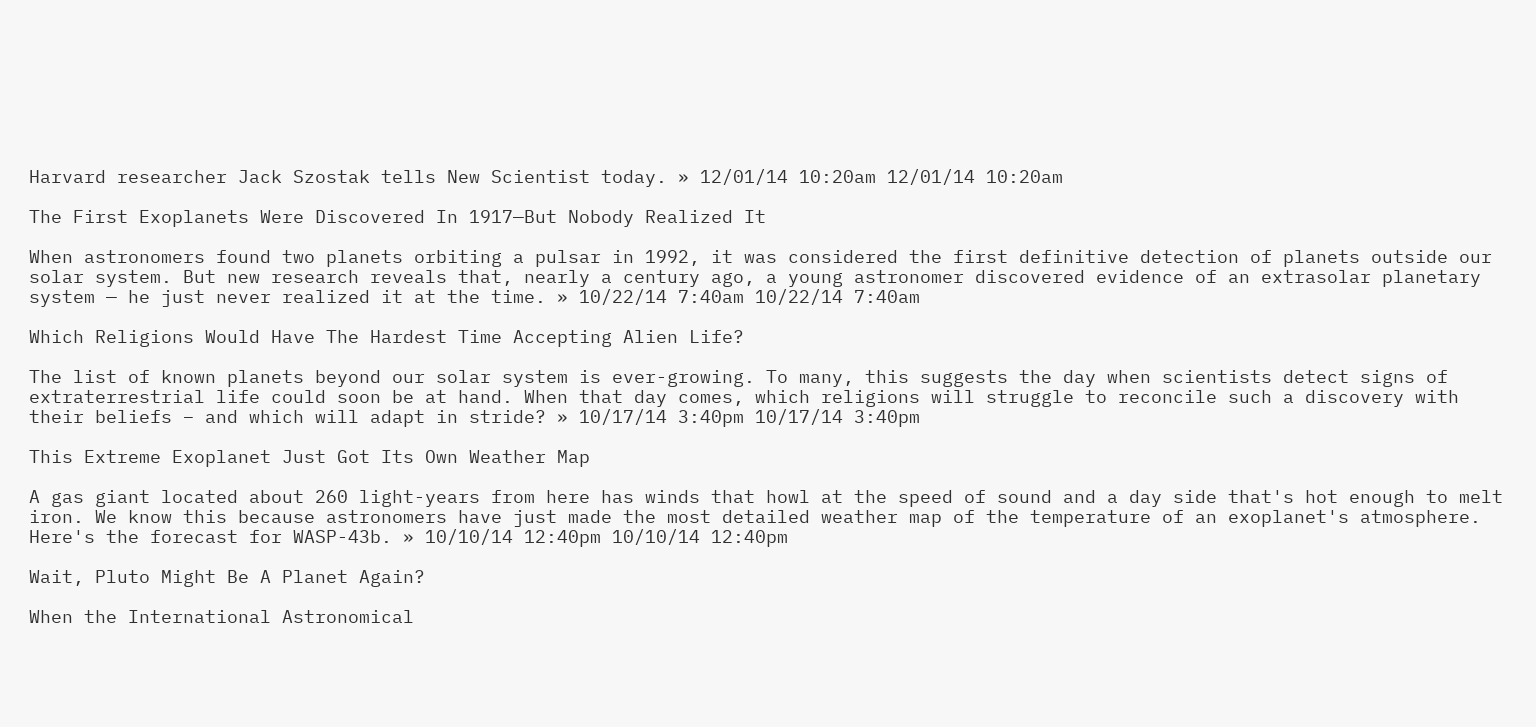Harvard researcher Jack Szostak tells New Scientist today. » 12/01/14 10:20am 12/01/14 10:20am

The First Exoplanets Were Discovered In 1917—But Nobody Realized It

When astronomers found two planets orbiting a pulsar in 1992, it was considered the first definitive detection of planets outside our solar system. But new research reveals that, nearly a century ago, a young astronomer discovered evidence of an extrasolar planetary system — he just never realized it at the time. » 10/22/14 7:40am 10/22/14 7:40am

Which Religions Would Have The Hardest Time Accepting Alien Life?

The list of known planets beyond our solar system is ever-growing. To many, this suggests the day when scientists detect signs of extraterrestrial life could soon be at hand. When that day comes, which religions will struggle to reconcile such a discovery with their beliefs – and which will adapt in stride? » 10/17/14 3:40pm 10/17/14 3:40pm

This Extreme Exoplanet Just Got Its Own Weather Map

A gas giant located about 260 light-years from here has winds that howl at the speed of sound and a day side that's hot enough to melt iron. We know this because astronomers have just made the most detailed weather map of the temperature of an exoplanet's atmosphere. Here's the forecast for WASP-43b. » 10/10/14 12:40pm 10/10/14 12:40pm

Wait, Pluto Might Be A Planet Again?

When the International Astronomical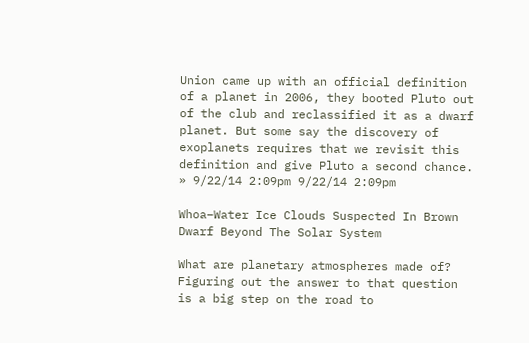Union came up with an official definition of a planet in 2006, they booted Pluto out of the club and reclassified it as a dwarf planet. But some say the discovery of exoplanets requires that we revisit this definition and give Pluto a second chance. » 9/22/14 2:09pm 9/22/14 2:09pm

Whoa–Water Ice Clouds Suspected In Brown Dwarf Beyond The Solar System

What are planetary atmospheres made of? Figuring out the answer to that question is a big step on the road to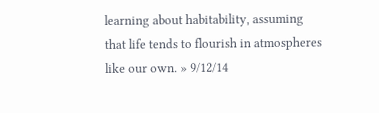learning about habitability, assuming that life tends to flourish in atmospheres like our own. » 9/12/14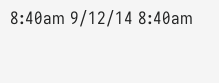8:40am 9/12/14 8:40am